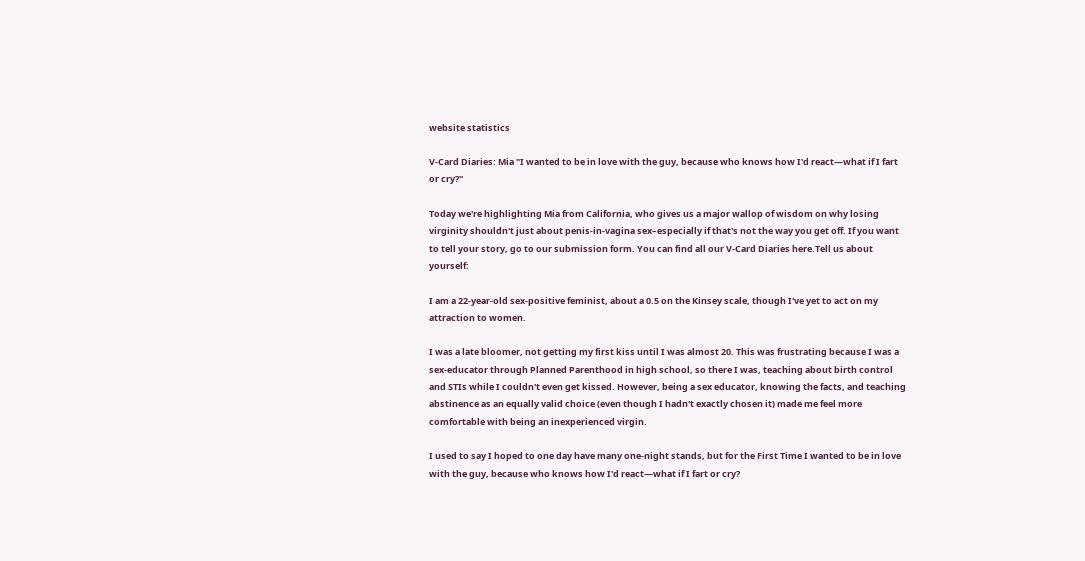website statistics

V-Card Diaries: Mia "I wanted to be in love with the guy, because who knows how I'd react—what if I fart or cry?"

Today we're highlighting Mia from California, who gives us a major wallop of wisdom on why losing virginity shouldn't just about penis-in-vagina sex–especially if that's not the way you get off. If you want to tell your story, go to our submission form. You can find all our V-Card Diaries here.Tell us about yourself:

I am a 22-year-old sex-positive feminist, about a 0.5 on the Kinsey scale, though I've yet to act on my attraction to women.

I was a late bloomer, not getting my first kiss until I was almost 20. This was frustrating because I was a sex-educator through Planned Parenthood in high school, so there I was, teaching about birth control and STIs while I couldn't even get kissed. However, being a sex educator, knowing the facts, and teaching abstinence as an equally valid choice (even though I hadn't exactly chosen it) made me feel more comfortable with being an inexperienced virgin.

I used to say I hoped to one day have many one-night stands, but for the First Time I wanted to be in love with the guy, because who knows how I'd react—what if I fart or cry?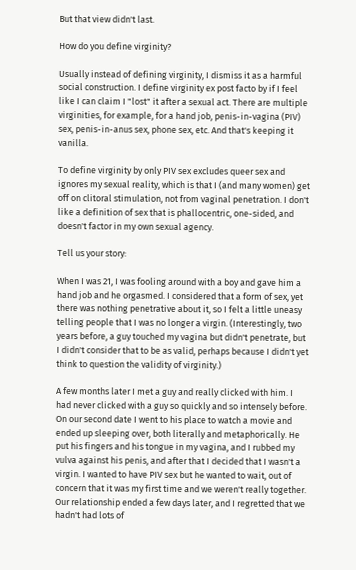But that view didn't last.

How do you define virginity?

Usually instead of defining virginity, I dismiss it as a harmful social construction. I define virginity ex post facto by if I feel like I can claim I "lost" it after a sexual act. There are multiple virginities, for example, for a hand job, penis-in-vagina (PIV) sex, penis-in-anus sex, phone sex, etc. And that's keeping it vanilla.

To define virginity by only PIV sex excludes queer sex and ignores my sexual reality, which is that I (and many women) get off on clitoral stimulation, not from vaginal penetration. I don't like a definition of sex that is phallocentric, one-sided, and doesn't factor in my own sexual agency.

Tell us your story:

When I was 21, I was fooling around with a boy and gave him a hand job and he orgasmed. I considered that a form of sex, yet there was nothing penetrative about it, so I felt a little uneasy telling people that I was no longer a virgin. (Interestingly, two years before, a guy touched my vagina but didn't penetrate, but I didn't consider that to be as valid, perhaps because I didn't yet think to question the validity of virginity.)

A few months later I met a guy and really clicked with him. I had never clicked with a guy so quickly and so intensely before. On our second date I went to his place to watch a movie and ended up sleeping over, both literally and metaphorically. He put his fingers and his tongue in my vagina, and I rubbed my vulva against his penis, and after that I decided that I wasn't a virgin. I wanted to have PIV sex but he wanted to wait, out of concern that it was my first time and we weren't really together. Our relationship ended a few days later, and I regretted that we hadn't had lots of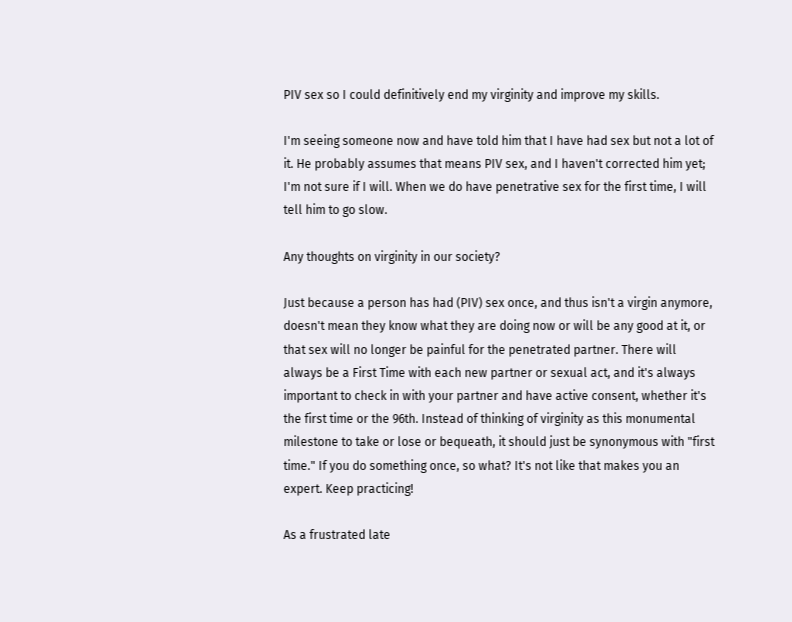PIV sex so I could definitively end my virginity and improve my skills.

I'm seeing someone now and have told him that I have had sex but not a lot of it. He probably assumes that means PIV sex, and I haven't corrected him yet; I'm not sure if I will. When we do have penetrative sex for the first time, I will tell him to go slow.

Any thoughts on virginity in our society?

Just because a person has had (PIV) sex once, and thus isn't a virgin anymore, doesn't mean they know what they are doing now or will be any good at it, or that sex will no longer be painful for the penetrated partner. There will always be a First Time with each new partner or sexual act, and it's always important to check in with your partner and have active consent, whether it's the first time or the 96th. Instead of thinking of virginity as this monumental milestone to take or lose or bequeath, it should just be synonymous with "first time." If you do something once, so what? It's not like that makes you an expert. Keep practicing!

As a frustrated late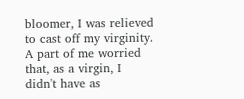bloomer, I was relieved to cast off my virginity. A part of me worried that, as a virgin, I didn't have as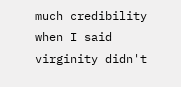much credibility when I said virginity didn't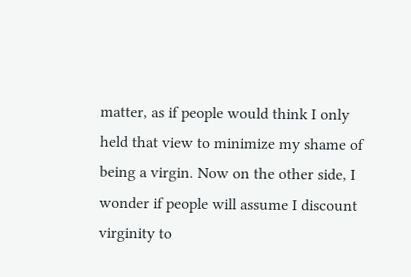matter, as if people would think I only held that view to minimize my shame of being a virgin. Now on the other side, I wonder if people will assume I discount virginity to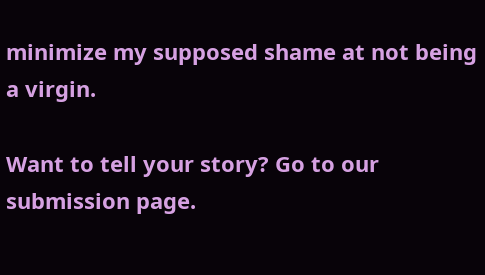minimize my supposed shame at not being a virgin.

Want to tell your story? Go to our submission page.